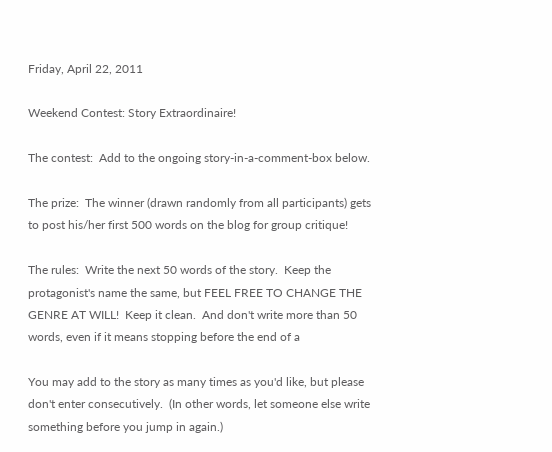Friday, April 22, 2011

Weekend Contest: Story Extraordinaire!

The contest:  Add to the ongoing story-in-a-comment-box below.

The prize:  The winner (drawn randomly from all participants) gets to post his/her first 500 words on the blog for group critique!

The rules:  Write the next 50 words of the story.  Keep the protagonist's name the same, but FEEL FREE TO CHANGE THE GENRE AT WILL!  Keep it clean.  And don't write more than 50 words, even if it means stopping before the end of a

You may add to the story as many times as you'd like, but please don't enter consecutively.  (In other words, let someone else write something before you jump in again.)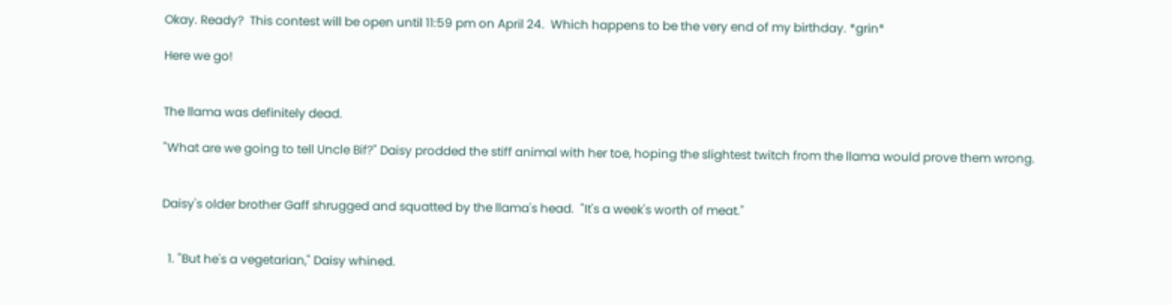Okay. Ready?  This contest will be open until 11:59 pm on April 24.  Which happens to be the very end of my birthday. *grin*

Here we go!


The llama was definitely dead.

"What are we going to tell Uncle Bif?" Daisy prodded the stiff animal with her toe, hoping the slightest twitch from the llama would prove them wrong.


Daisy's older brother Gaff shrugged and squatted by the llama's head.  "It's a week's worth of meat."


  1. "But he's a vegetarian," Daisy whined.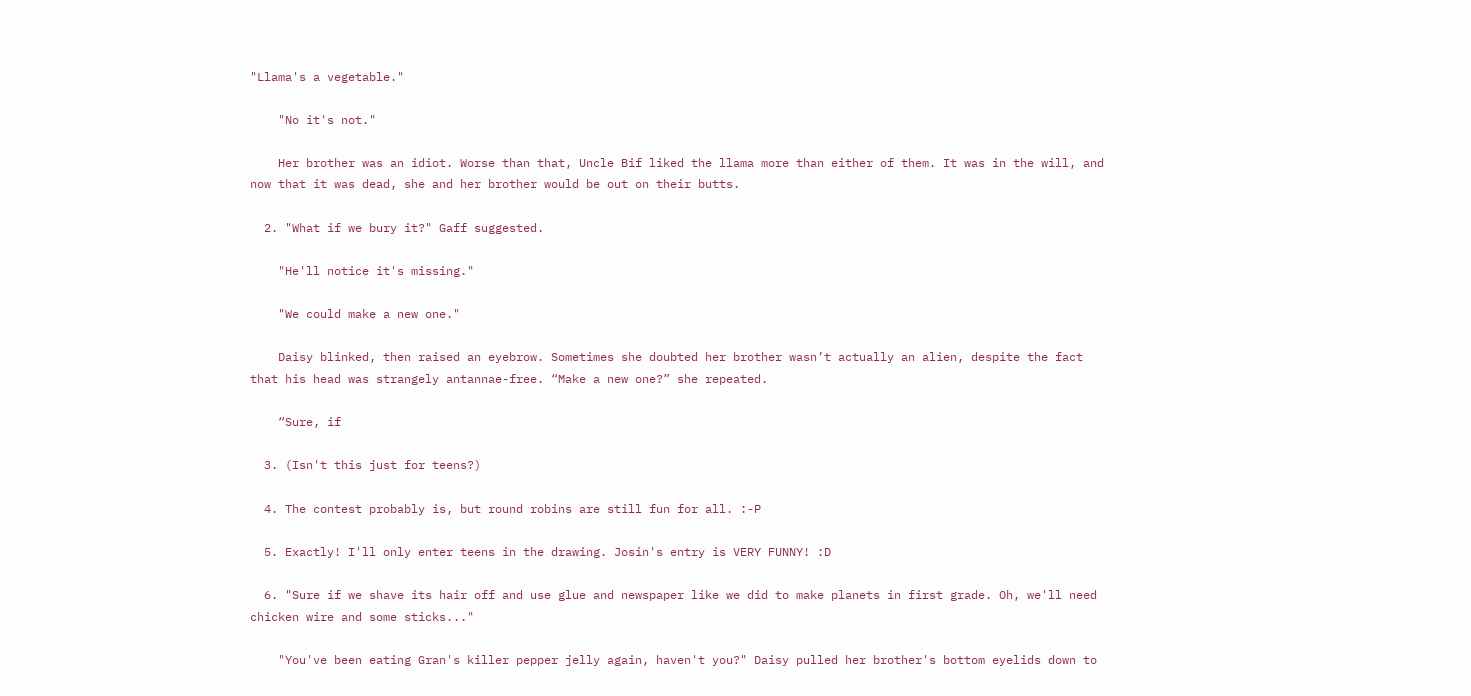"Llama's a vegetable."

    "No it's not."

    Her brother was an idiot. Worse than that, Uncle Bif liked the llama more than either of them. It was in the will, and now that it was dead, she and her brother would be out on their butts.

  2. "What if we bury it?" Gaff suggested.

    "He'll notice it's missing."

    "We could make a new one."

    Daisy blinked, then raised an eyebrow. Sometimes she doubted her brother wasn’t actually an alien, despite the fact that his head was strangely antannae-free. “Make a new one?” she repeated.

    “Sure, if

  3. (Isn't this just for teens?)

  4. The contest probably is, but round robins are still fun for all. :-P

  5. Exactly! I'll only enter teens in the drawing. Josin's entry is VERY FUNNY! :D

  6. "Sure if we shave its hair off and use glue and newspaper like we did to make planets in first grade. Oh, we'll need chicken wire and some sticks..."

    "You've been eating Gran's killer pepper jelly again, haven't you?" Daisy pulled her brother's bottom eyelids down to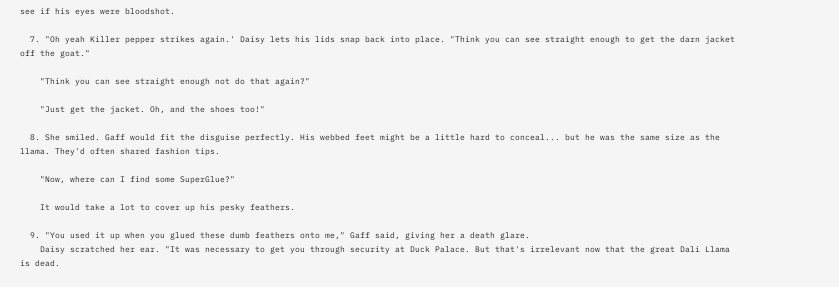see if his eyes were bloodshot.

  7. "Oh yeah Killer pepper strikes again.' Daisy lets his lids snap back into place. "Think you can see straight enough to get the darn jacket off the goat."

    "Think you can see straight enough not do that again?"

    "Just get the jacket. Oh, and the shoes too!"

  8. She smiled. Gaff would fit the disguise perfectly. His webbed feet might be a little hard to conceal... but he was the same size as the llama. They'd often shared fashion tips.

    "Now, where can I find some SuperGlue?"

    It would take a lot to cover up his pesky feathers.

  9. "You used it up when you glued these dumb feathers onto me," Gaff said, giving her a death glare.
    Daisy scratched her ear. "It was necessary to get you through security at Duck Palace. But that's irrelevant now that the great Dali Llama is dead.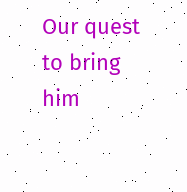Our quest to bring him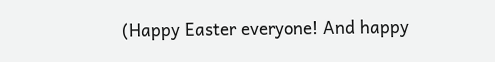(Happy Easter everyone! And happy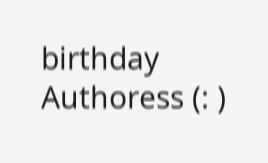birthday Authoress (: )